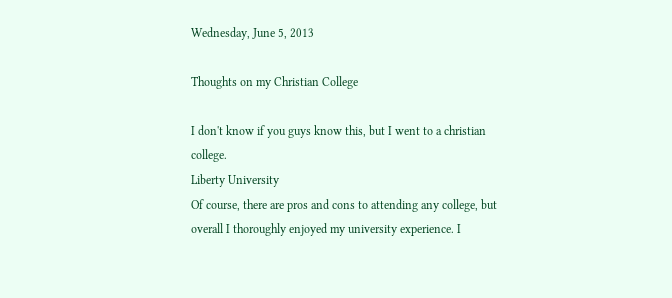Wednesday, June 5, 2013

Thoughts on my Christian College

I don't know if you guys know this, but I went to a christian college.
Liberty University
Of course, there are pros and cons to attending any college, but overall I thoroughly enjoyed my university experience. I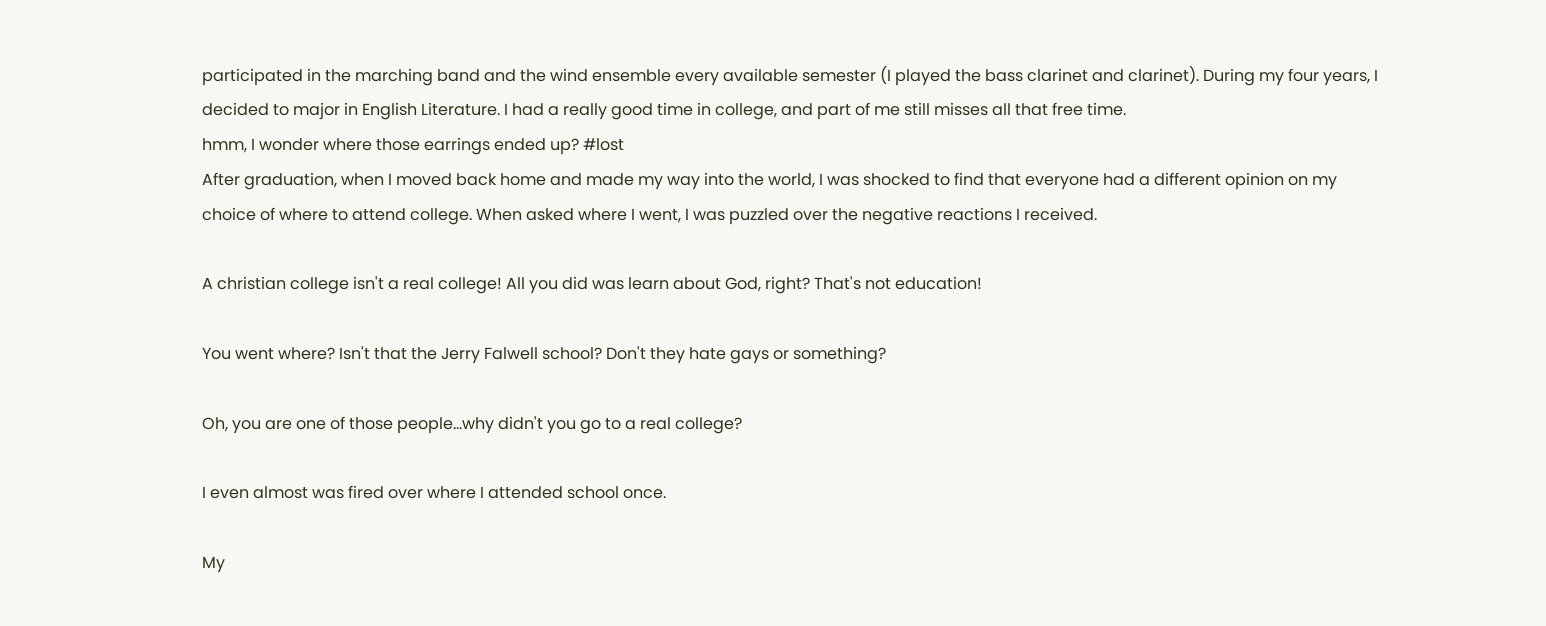participated in the marching band and the wind ensemble every available semester (I played the bass clarinet and clarinet). During my four years, I decided to major in English Literature. I had a really good time in college, and part of me still misses all that free time.
hmm, I wonder where those earrings ended up? #lost
After graduation, when I moved back home and made my way into the world, I was shocked to find that everyone had a different opinion on my choice of where to attend college. When asked where I went, I was puzzled over the negative reactions I received.

A christian college isn't a real college! All you did was learn about God, right? That's not education!

You went where? Isn't that the Jerry Falwell school? Don't they hate gays or something?

Oh, you are one of those people...why didn't you go to a real college?

I even almost was fired over where I attended school once.

My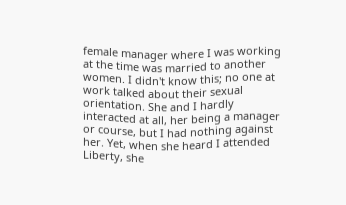female manager where I was working at the time was married to another women. I didn't know this; no one at work talked about their sexual orientation. She and I hardly interacted at all, her being a manager or course, but I had nothing against her. Yet, when she heard I attended Liberty, she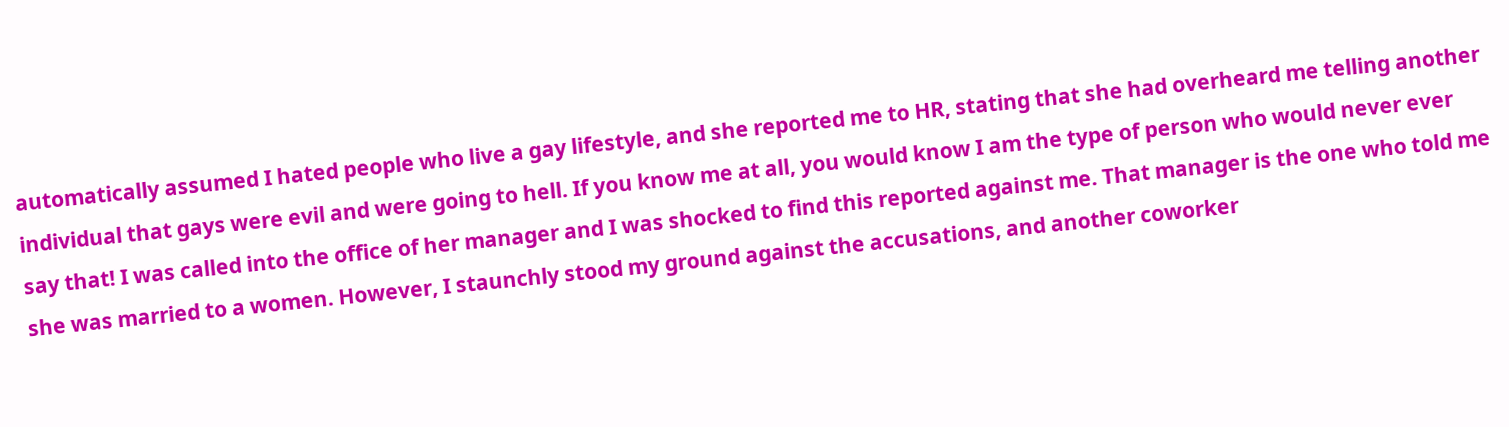automatically assumed I hated people who live a gay lifestyle, and she reported me to HR, stating that she had overheard me telling another individual that gays were evil and were going to hell. If you know me at all, you would know I am the type of person who would never ever say that! I was called into the office of her manager and I was shocked to find this reported against me. That manager is the one who told me she was married to a women. However, I staunchly stood my ground against the accusations, and another coworker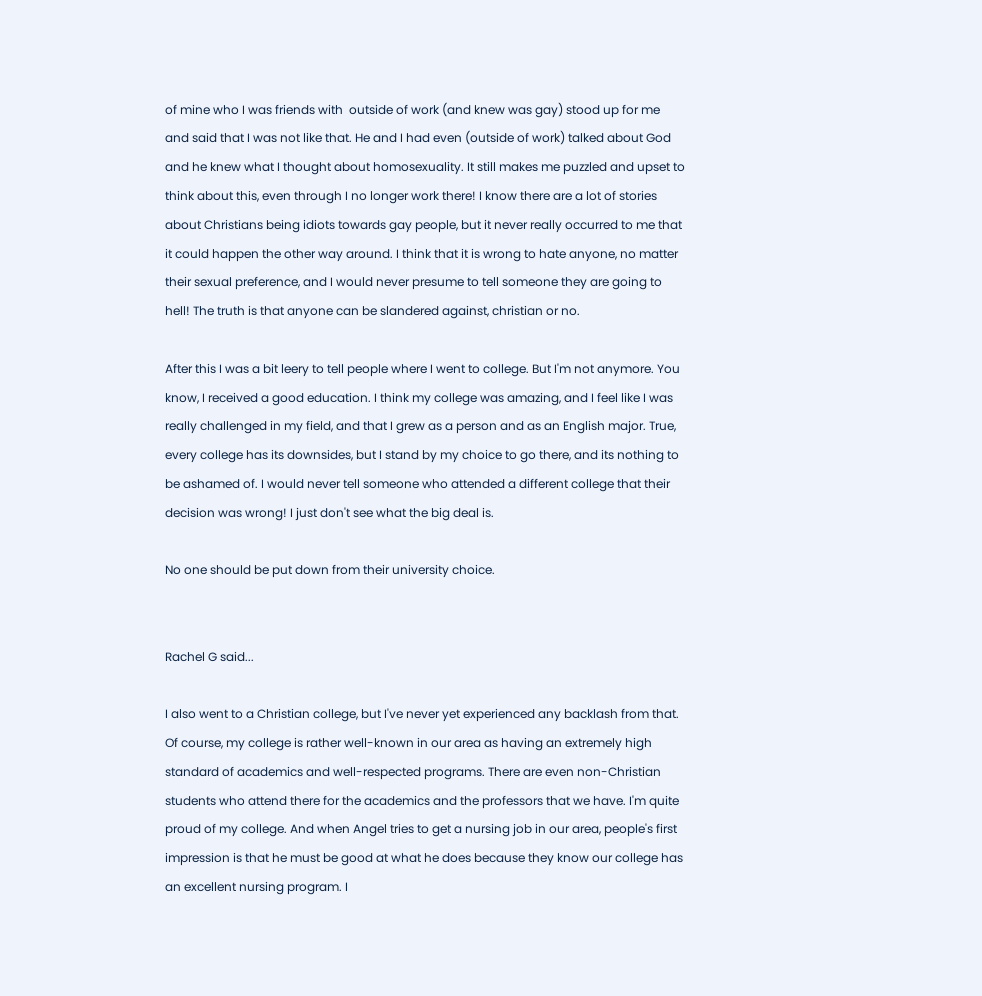of mine who I was friends with  outside of work (and knew was gay) stood up for me and said that I was not like that. He and I had even (outside of work) talked about God and he knew what I thought about homosexuality. It still makes me puzzled and upset to think about this, even through I no longer work there! I know there are a lot of stories about Christians being idiots towards gay people, but it never really occurred to me that it could happen the other way around. I think that it is wrong to hate anyone, no matter their sexual preference, and I would never presume to tell someone they are going to hell! The truth is that anyone can be slandered against, christian or no.

After this I was a bit leery to tell people where I went to college. But I'm not anymore. You know, I received a good education. I think my college was amazing, and I feel like I was really challenged in my field, and that I grew as a person and as an English major. True, every college has its downsides, but I stand by my choice to go there, and its nothing to be ashamed of. I would never tell someone who attended a different college that their decision was wrong! I just don't see what the big deal is.

No one should be put down from their university choice.


Rachel G said...

I also went to a Christian college, but I've never yet experienced any backlash from that. Of course, my college is rather well-known in our area as having an extremely high standard of academics and well-respected programs. There are even non-Christian students who attend there for the academics and the professors that we have. I'm quite proud of my college. And when Angel tries to get a nursing job in our area, people's first impression is that he must be good at what he does because they know our college has an excellent nursing program. I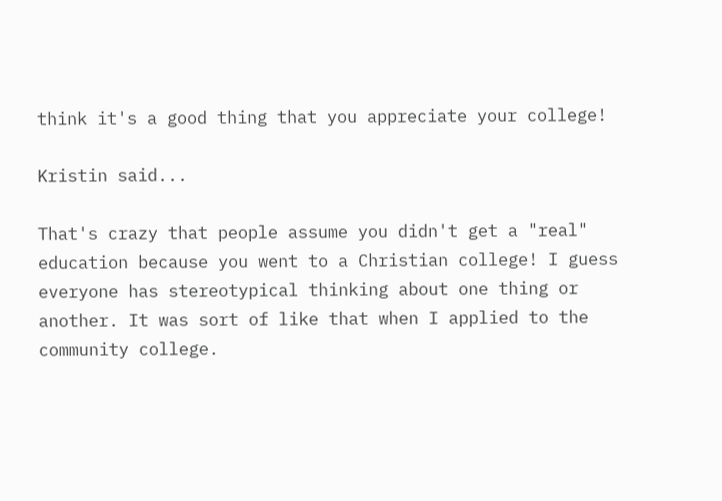think it's a good thing that you appreciate your college!

Kristin said...

That's crazy that people assume you didn't get a "real" education because you went to a Christian college! I guess everyone has stereotypical thinking about one thing or another. It was sort of like that when I applied to the community college.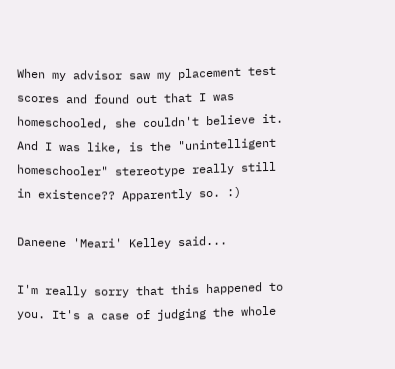When my advisor saw my placement test scores and found out that I was homeschooled, she couldn't believe it. And I was like, is the "unintelligent homeschooler" stereotype really still in existence?? Apparently so. :)

Daneene 'Meari' Kelley said...

I'm really sorry that this happened to you. It's a case of judging the whole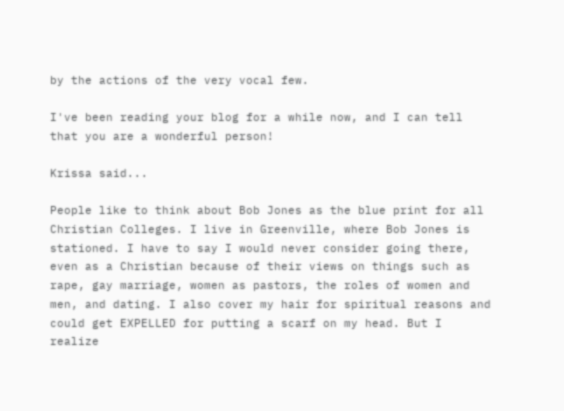by the actions of the very vocal few.

I've been reading your blog for a while now, and I can tell that you are a wonderful person!

Krissa said...

People like to think about Bob Jones as the blue print for all Christian Colleges. I live in Greenville, where Bob Jones is stationed. I have to say I would never consider going there, even as a Christian because of their views on things such as rape, gay marriage, women as pastors, the roles of women and men, and dating. I also cover my hair for spiritual reasons and could get EXPELLED for putting a scarf on my head. But I realize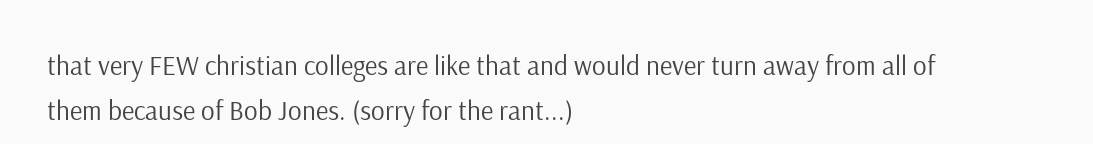that very FEW christian colleges are like that and would never turn away from all of them because of Bob Jones. (sorry for the rant...)